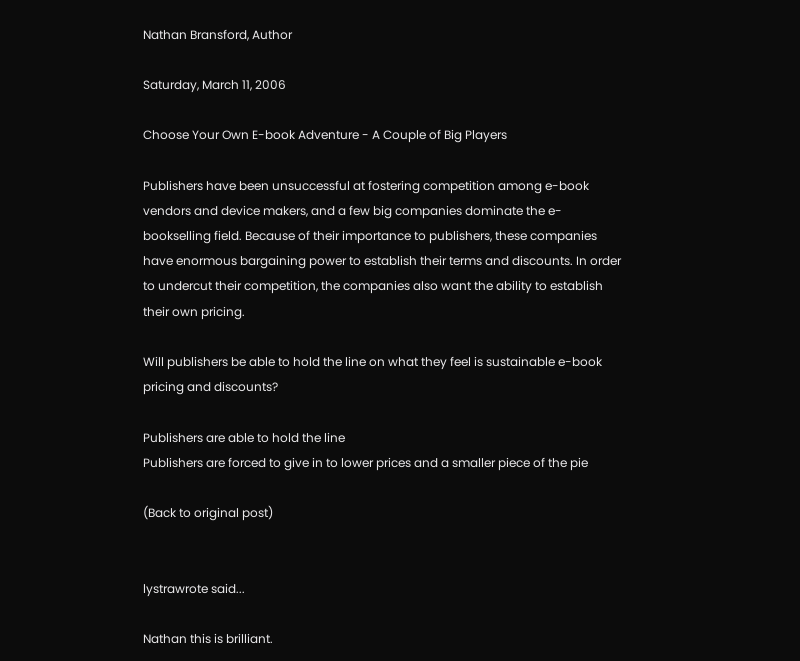Nathan Bransford, Author

Saturday, March 11, 2006

Choose Your Own E-book Adventure - A Couple of Big Players

Publishers have been unsuccessful at fostering competition among e-book vendors and device makers, and a few big companies dominate the e-bookselling field. Because of their importance to publishers, these companies have enormous bargaining power to establish their terms and discounts. In order to undercut their competition, the companies also want the ability to establish their own pricing.

Will publishers be able to hold the line on what they feel is sustainable e-book pricing and discounts?

Publishers are able to hold the line
Publishers are forced to give in to lower prices and a smaller piece of the pie

(Back to original post)


lystrawrote said...

Nathan this is brilliant.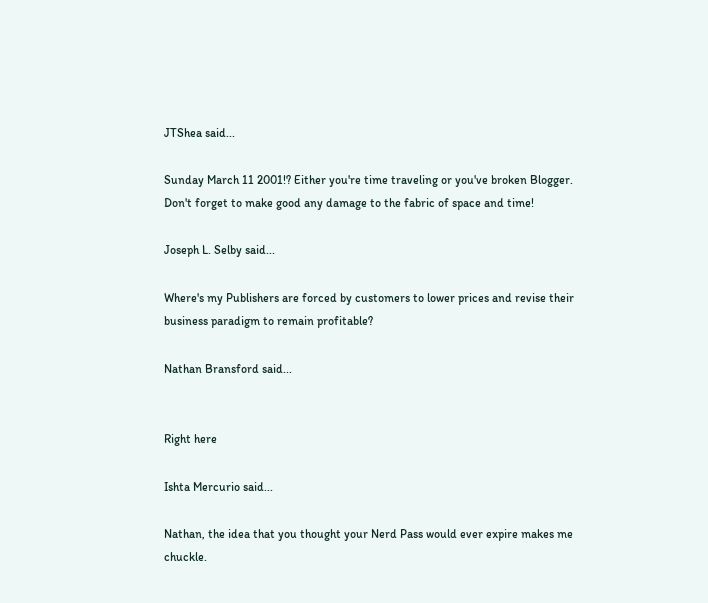JTShea said...

Sunday March 11 2001!? Either you're time traveling or you've broken Blogger. Don't forget to make good any damage to the fabric of space and time!

Joseph L. Selby said...

Where's my Publishers are forced by customers to lower prices and revise their business paradigm to remain profitable?

Nathan Bransford said...


Right here

Ishta Mercurio said...

Nathan, the idea that you thought your Nerd Pass would ever expire makes me chuckle.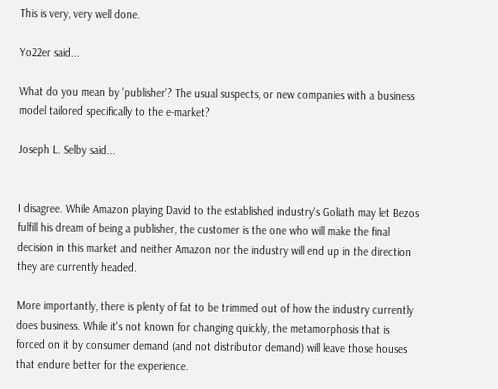This is very, very well done.

Yo22er said...

What do you mean by 'publisher'? The usual suspects, or new companies with a business model tailored specifically to the e-market?

Joseph L. Selby said...


I disagree. While Amazon playing David to the established industry's Goliath may let Bezos fulfill his dream of being a publisher, the customer is the one who will make the final decision in this market and neither Amazon nor the industry will end up in the direction they are currently headed.

More importantly, there is plenty of fat to be trimmed out of how the industry currently does business. While it's not known for changing quickly, the metamorphosis that is forced on it by consumer demand (and not distributor demand) will leave those houses that endure better for the experience.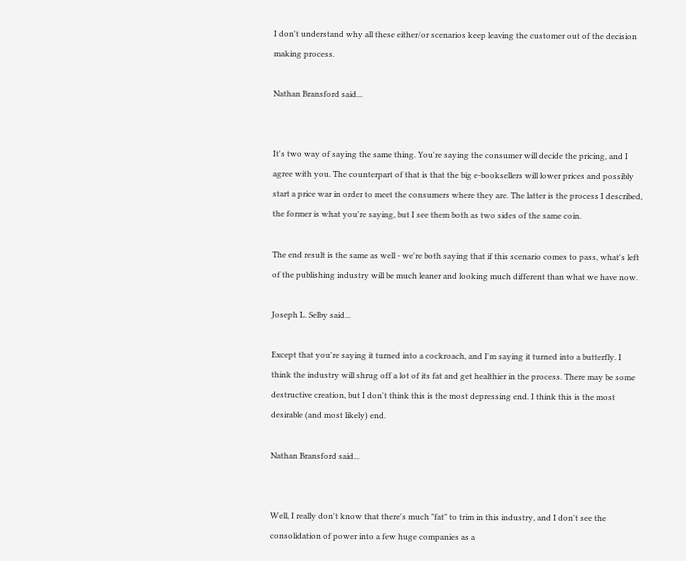I don't understand why all these either/or scenarios keep leaving the customer out of the decision making process.

Nathan Bransford said...


It's two way of saying the same thing. You're saying the consumer will decide the pricing, and I agree with you. The counterpart of that is that the big e-booksellers will lower prices and possibly start a price war in order to meet the consumers where they are. The latter is the process I described, the former is what you're saying, but I see them both as two sides of the same coin.

The end result is the same as well - we're both saying that if this scenario comes to pass, what's left of the publishing industry will be much leaner and looking much different than what we have now.

Joseph L. Selby said...

Except that you're saying it turned into a cockroach, and I'm saying it turned into a butterfly. I think the industry will shrug off a lot of its fat and get healthier in the process. There may be some destructive creation, but I don't think this is the most depressing end. I think this is the most desirable (and most likely) end.

Nathan Bransford said...


Well, I really don't know that there's much "fat" to trim in this industry, and I don't see the consolidation of power into a few huge companies as a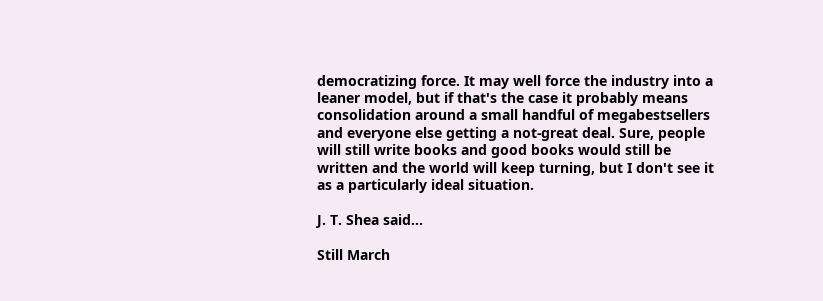democratizing force. It may well force the industry into a leaner model, but if that's the case it probably means consolidation around a small handful of megabestsellers and everyone else getting a not-great deal. Sure, people will still write books and good books would still be written and the world will keep turning, but I don't see it as a particularly ideal situation.

J. T. Shea said...

Still March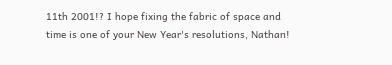11th 2001!? I hope fixing the fabric of space and time is one of your New Year's resolutions, Nathan!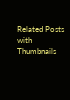Related Posts with Thumbnails